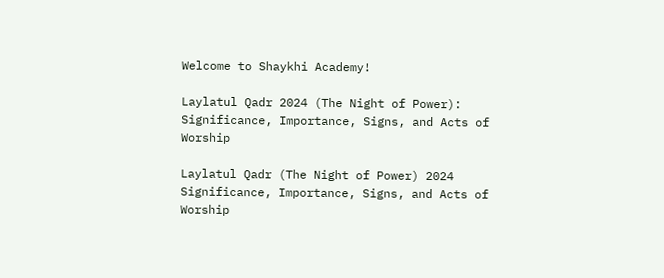Welcome to Shaykhi Academy!

Laylatul Qadr 2024 (The Night of Power): Significance, Importance, Signs, and Acts of Worship

Laylatul Qadr (The Night of Power) 2024 Significance, Importance, Signs, and Acts of Worship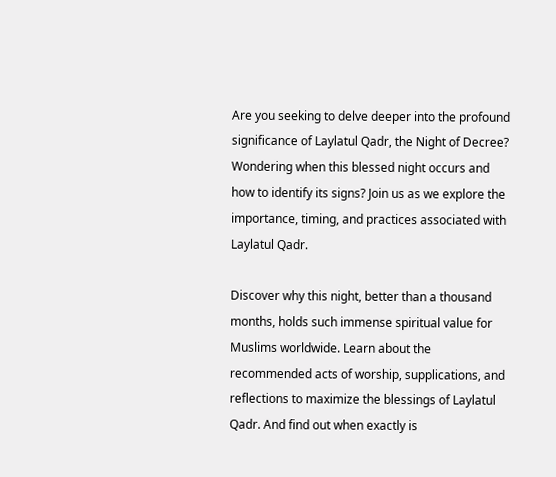Are you seeking to delve deeper into the profound significance of Laylatul Qadr, the Night of Decree? Wondering when this blessed night occurs and how to identify its signs? Join us as we explore the importance, timing, and practices associated with Laylatul Qadr.

Discover why this night, better than a thousand months, holds such immense spiritual value for Muslims worldwide. Learn about the recommended acts of worship, supplications, and reflections to maximize the blessings of Laylatul Qadr. And find out when exactly is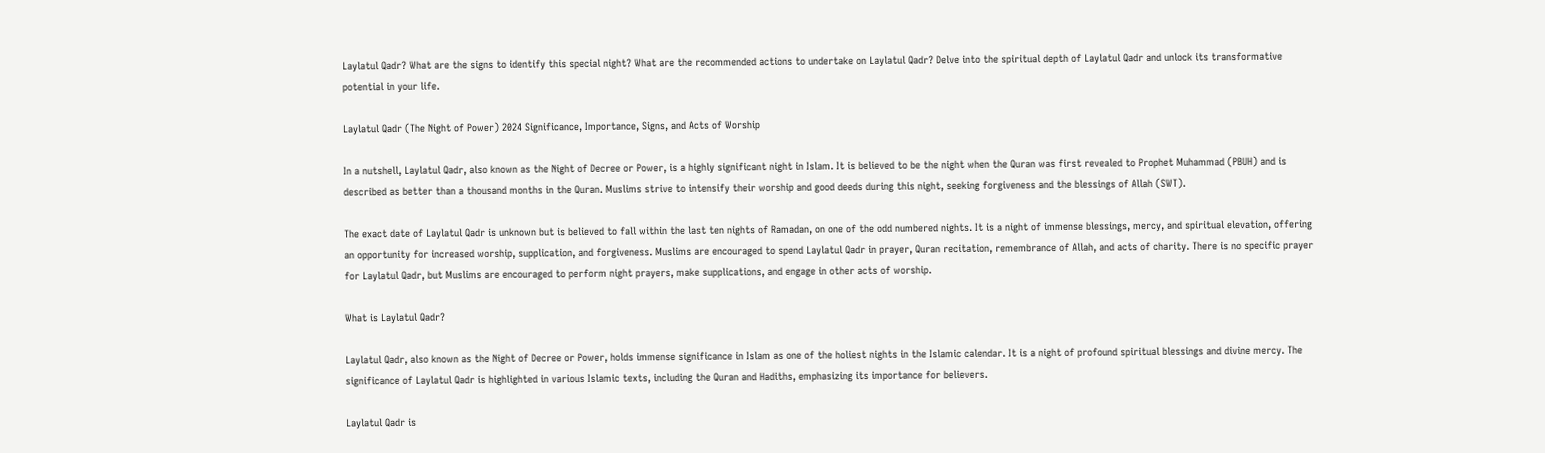Laylatul Qadr? What are the signs to identify this special night? What are the recommended actions to undertake on Laylatul Qadr? Delve into the spiritual depth of Laylatul Qadr and unlock its transformative potential in your life.

Laylatul Qadr (The Night of Power) 2024 Significance, Importance, Signs, and Acts of Worship

In a nutshell, Laylatul Qadr, also known as the Night of Decree or Power, is a highly significant night in Islam. It is believed to be the night when the Quran was first revealed to Prophet Muhammad (PBUH) and is described as better than a thousand months in the Quran. Muslims strive to intensify their worship and good deeds during this night, seeking forgiveness and the blessings of Allah (SWT).

The exact date of Laylatul Qadr is unknown but is believed to fall within the last ten nights of Ramadan, on one of the odd numbered nights. It is a night of immense blessings, mercy, and spiritual elevation, offering an opportunity for increased worship, supplication, and forgiveness. Muslims are encouraged to spend Laylatul Qadr in prayer, Quran recitation, remembrance of Allah, and acts of charity. There is no specific prayer for Laylatul Qadr, but Muslims are encouraged to perform night prayers, make supplications, and engage in other acts of worship.

What is Laylatul Qadr?

Laylatul Qadr, also known as the Night of Decree or Power, holds immense significance in Islam as one of the holiest nights in the Islamic calendar. It is a night of profound spiritual blessings and divine mercy. The significance of Laylatul Qadr is highlighted in various Islamic texts, including the Quran and Hadiths, emphasizing its importance for believers.

Laylatul Qadr is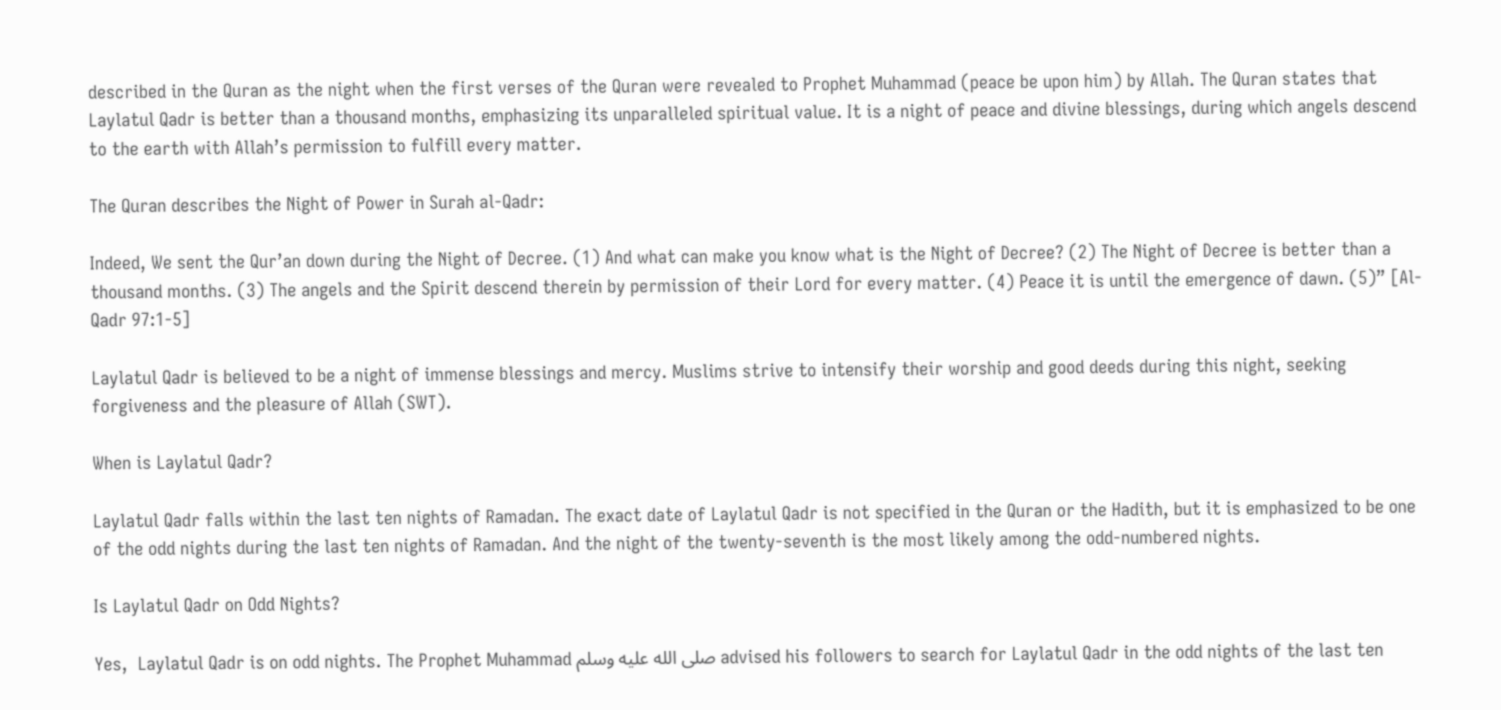described in the Quran as the night when the first verses of the Quran were revealed to Prophet Muhammad (peace be upon him) by Allah. The Quran states that Laylatul Qadr is better than a thousand months, emphasizing its unparalleled spiritual value. It is a night of peace and divine blessings, during which angels descend to the earth with Allah’s permission to fulfill every matter.

The Quran describes the Night of Power in Surah al-Qadr:

Indeed, We sent the Qur’an down during the Night of Decree. (1) And what can make you know what is the Night of Decree? (2) The Night of Decree is better than a thousand months. (3) The angels and the Spirit descend therein by permission of their Lord for every matter. (4) Peace it is until the emergence of dawn. (5)” [Al-Qadr 97:1-5]

Laylatul Qadr is believed to be a night of immense blessings and mercy. Muslims strive to intensify their worship and good deeds during this night, seeking forgiveness and the pleasure of Allah (SWT).

When is Laylatul Qadr?

Laylatul Qadr falls within the last ten nights of Ramadan. The exact date of Laylatul Qadr is not specified in the Quran or the Hadith, but it is emphasized to be one of the odd nights during the last ten nights of Ramadan. And the night of the twenty-seventh is the most likely among the odd-numbered nights.

Is Laylatul Qadr on Odd Nights?

Yes,  Laylatul Qadr is on odd nights. The Prophet Muhammad صلى الله عليه وسلم advised his followers to search for Laylatul Qadr in the odd nights of the last ten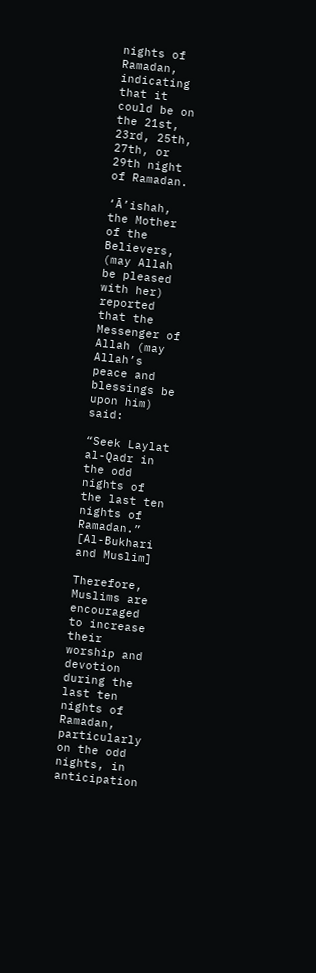nights of Ramadan, indicating that it could be on the 21st, 23rd, 25th, 27th, or 29th night of Ramadan.

‘Ā’ishah, the Mother of the Believers, (may Allah be pleased with her) reported that the Messenger of Allah (may Allah’s peace and blessings be upon him) said:

“Seek Laylat al-Qadr in the odd nights of the last ten nights of Ramadan.” [Al-Bukhari and Muslim]

Therefore, Muslims are encouraged to increase their worship and devotion during the last ten nights of Ramadan, particularly on the odd nights, in anticipation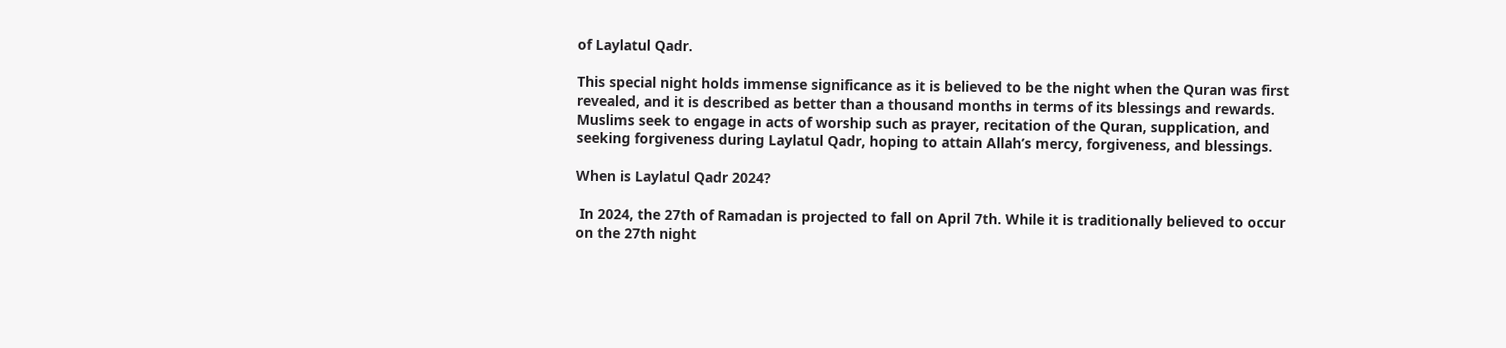of Laylatul Qadr.

This special night holds immense significance as it is believed to be the night when the Quran was first revealed, and it is described as better than a thousand months in terms of its blessings and rewards. Muslims seek to engage in acts of worship such as prayer, recitation of the Quran, supplication, and seeking forgiveness during Laylatul Qadr, hoping to attain Allah’s mercy, forgiveness, and blessings.

When is Laylatul Qadr 2024?

 In 2024, the 27th of Ramadan is projected to fall on April 7th. While it is traditionally believed to occur on the 27th night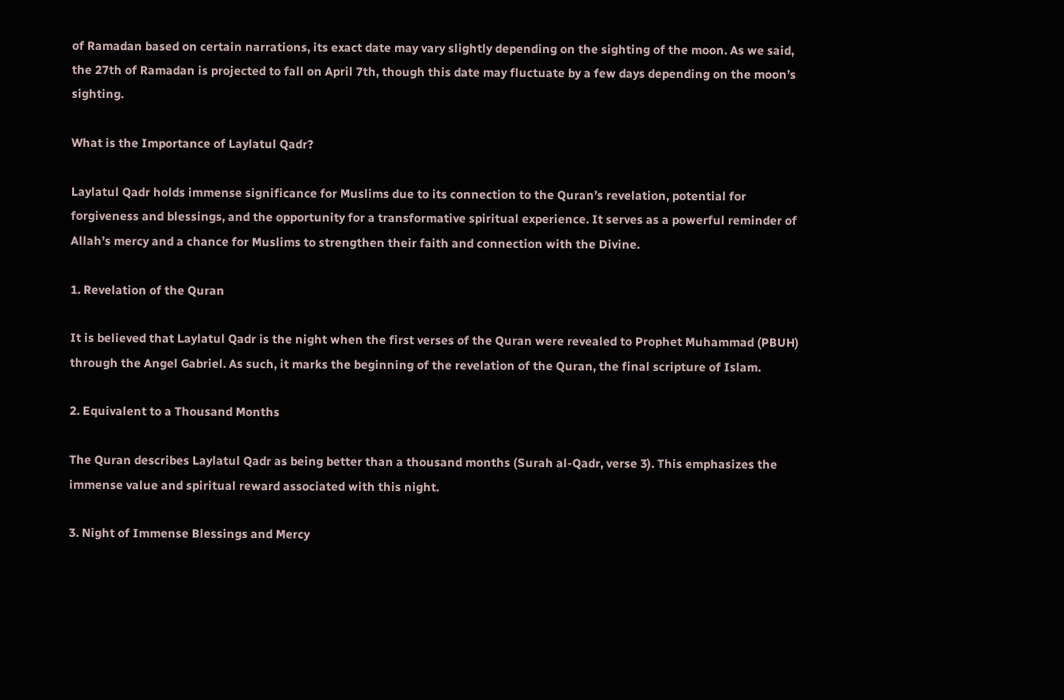of Ramadan based on certain narrations, its exact date may vary slightly depending on the sighting of the moon. As we said, the 27th of Ramadan is projected to fall on April 7th, though this date may fluctuate by a few days depending on the moon’s sighting.

What is the Importance of Laylatul Qadr?

Laylatul Qadr holds immense significance for Muslims due to its connection to the Quran’s revelation, potential for forgiveness and blessings, and the opportunity for a transformative spiritual experience. It serves as a powerful reminder of Allah’s mercy and a chance for Muslims to strengthen their faith and connection with the Divine.

1. Revelation of the Quran

It is believed that Laylatul Qadr is the night when the first verses of the Quran were revealed to Prophet Muhammad (PBUH) through the Angel Gabriel. As such, it marks the beginning of the revelation of the Quran, the final scripture of Islam.

2. Equivalent to a Thousand Months

The Quran describes Laylatul Qadr as being better than a thousand months (Surah al-Qadr, verse 3). This emphasizes the immense value and spiritual reward associated with this night.

3. Night of Immense Blessings and Mercy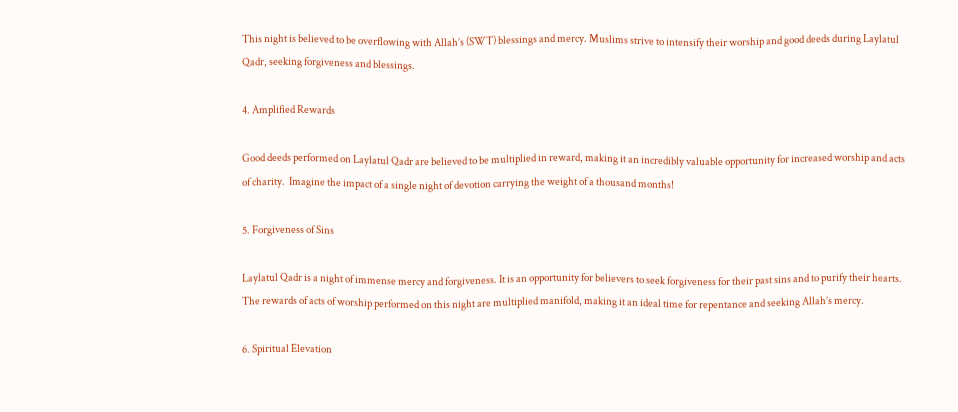This night is believed to be overflowing with Allah’s (SWT) blessings and mercy. Muslims strive to intensify their worship and good deeds during Laylatul Qadr, seeking forgiveness and blessings.

4. Amplified Rewards

Good deeds performed on Laylatul Qadr are believed to be multiplied in reward, making it an incredibly valuable opportunity for increased worship and acts of charity.  Imagine the impact of a single night of devotion carrying the weight of a thousand months!

5. Forgiveness of Sins

Laylatul Qadr is a night of immense mercy and forgiveness. It is an opportunity for believers to seek forgiveness for their past sins and to purify their hearts. The rewards of acts of worship performed on this night are multiplied manifold, making it an ideal time for repentance and seeking Allah’s mercy.

6. Spiritual Elevation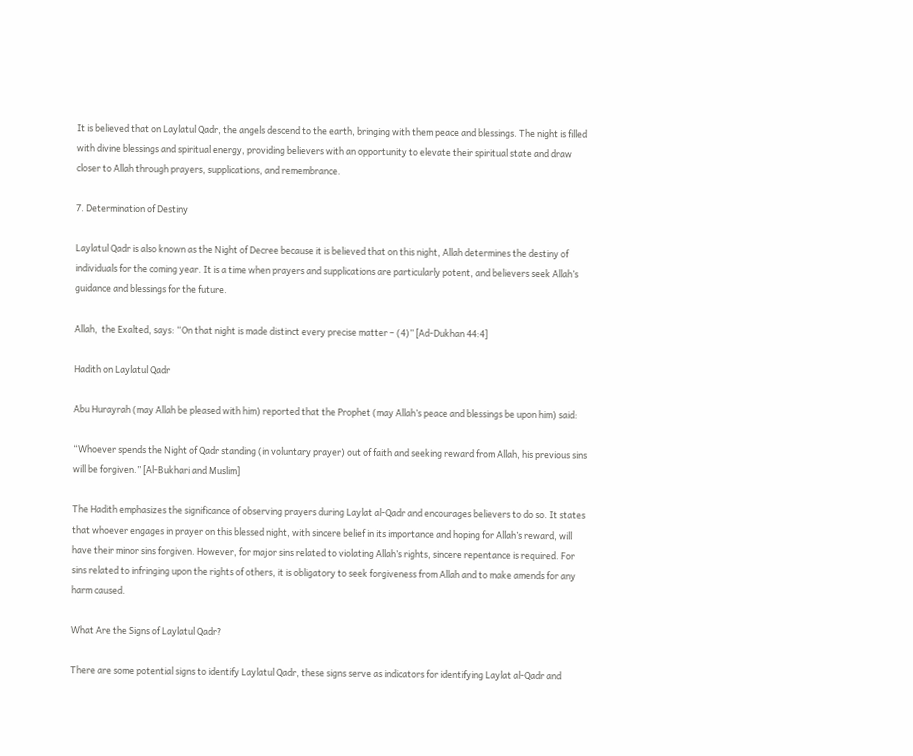It is believed that on Laylatul Qadr, the angels descend to the earth, bringing with them peace and blessings. The night is filled with divine blessings and spiritual energy, providing believers with an opportunity to elevate their spiritual state and draw closer to Allah through prayers, supplications, and remembrance.

7. Determination of Destiny

Laylatul Qadr is also known as the Night of Decree because it is believed that on this night, Allah determines the destiny of individuals for the coming year. It is a time when prayers and supplications are particularly potent, and believers seek Allah’s guidance and blessings for the future.

Allah,  the Exalted, says: “On that night is made distinct every precise matter – (4)” [Ad-Dukhan 44:4]

Hadith on Laylatul Qadr

Abu Hurayrah (may Allah be pleased with him) reported that the Prophet (may Allah’s peace and blessings be upon him) said:

“Whoever spends the Night of Qadr standing (in voluntary prayer) out of faith and seeking reward from Allah, his previous sins will be forgiven.” [Al-Bukhari and Muslim]

The Hadith emphasizes the significance of observing prayers during Laylat al-Qadr and encourages believers to do so. It states that whoever engages in prayer on this blessed night, with sincere belief in its importance and hoping for Allah’s reward, will have their minor sins forgiven. However, for major sins related to violating Allah’s rights, sincere repentance is required. For sins related to infringing upon the rights of others, it is obligatory to seek forgiveness from Allah and to make amends for any harm caused.

What Are the Signs of Laylatul Qadr?

There are some potential signs to identify Laylatul Qadr, these signs serve as indicators for identifying Laylat al-Qadr and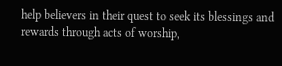help believers in their quest to seek its blessings and rewards through acts of worship,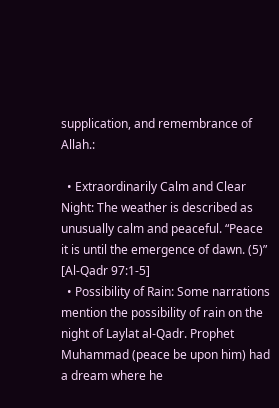supplication, and remembrance of Allah.:

  • Extraordinarily Calm and Clear Night: The weather is described as unusually calm and peaceful. “Peace it is until the emergence of dawn. (5)” [Al-Qadr 97:1-5]
  • Possibility of Rain: Some narrations mention the possibility of rain on the night of Laylat al-Qadr. Prophet Muhammad (peace be upon him) had a dream where he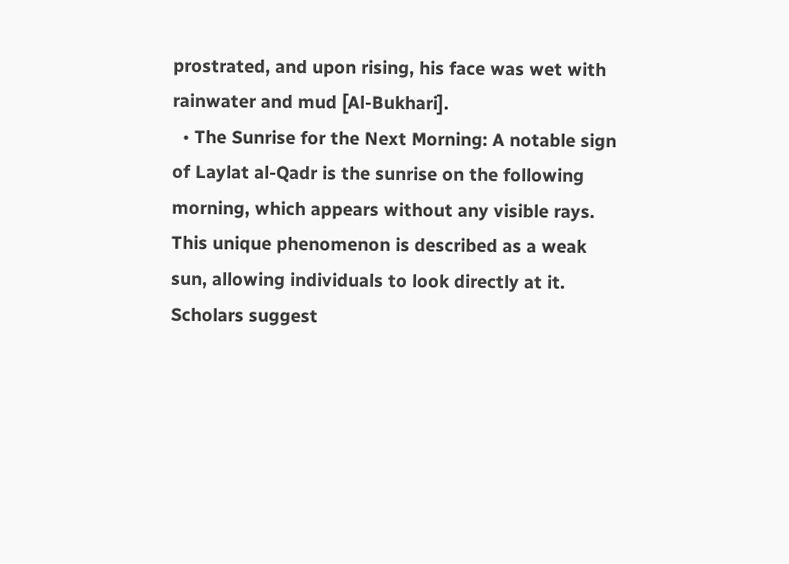prostrated, and upon rising, his face was wet with rainwater and mud [Al-Bukhari].
  • The Sunrise for the Next Morning: A notable sign of Laylat al-Qadr is the sunrise on the following morning, which appears without any visible rays. This unique phenomenon is described as a weak sun, allowing individuals to look directly at it. Scholars suggest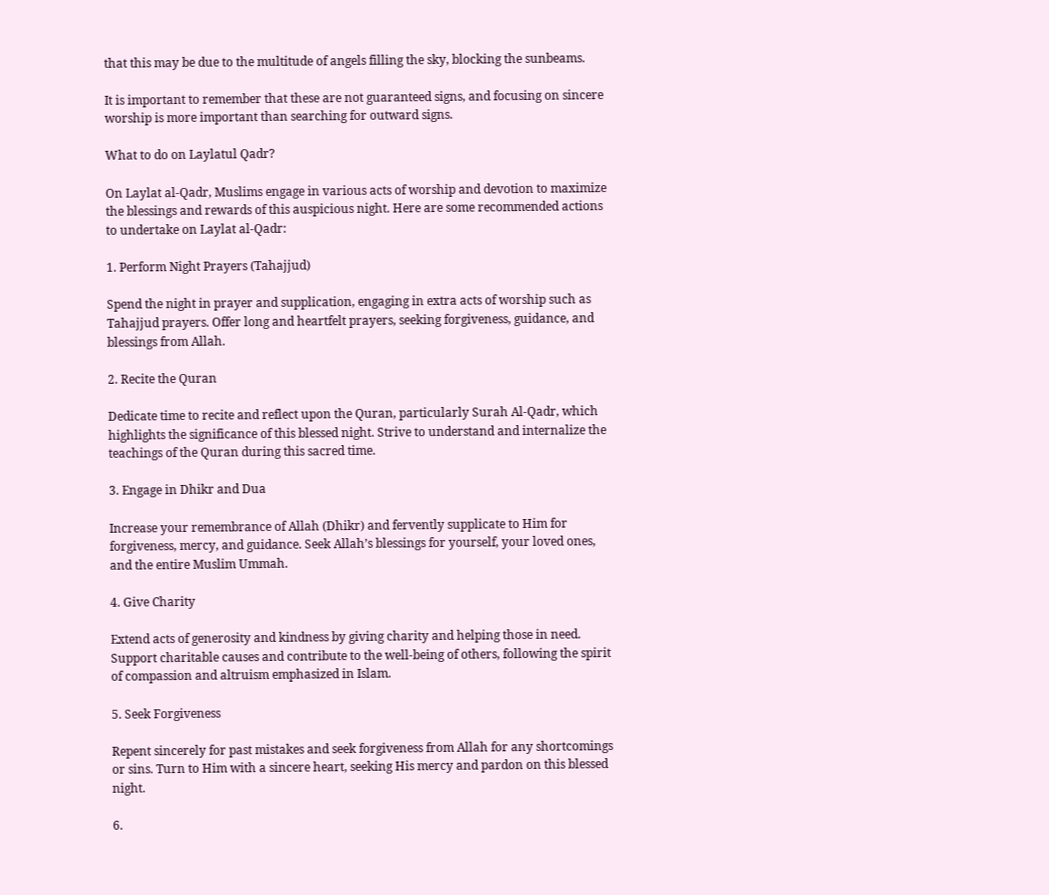that this may be due to the multitude of angels filling the sky, blocking the sunbeams.

It is important to remember that these are not guaranteed signs, and focusing on sincere worship is more important than searching for outward signs.

What to do on Laylatul Qadr?

On Laylat al-Qadr, Muslims engage in various acts of worship and devotion to maximize the blessings and rewards of this auspicious night. Here are some recommended actions to undertake on Laylat al-Qadr:

1. Perform Night Prayers (Tahajjud)

Spend the night in prayer and supplication, engaging in extra acts of worship such as Tahajjud prayers. Offer long and heartfelt prayers, seeking forgiveness, guidance, and blessings from Allah.

2. Recite the Quran

Dedicate time to recite and reflect upon the Quran, particularly Surah Al-Qadr, which highlights the significance of this blessed night. Strive to understand and internalize the teachings of the Quran during this sacred time.

3. Engage in Dhikr and Dua

Increase your remembrance of Allah (Dhikr) and fervently supplicate to Him for forgiveness, mercy, and guidance. Seek Allah’s blessings for yourself, your loved ones, and the entire Muslim Ummah.

4. Give Charity

Extend acts of generosity and kindness by giving charity and helping those in need. Support charitable causes and contribute to the well-being of others, following the spirit of compassion and altruism emphasized in Islam.

5. Seek Forgiveness

Repent sincerely for past mistakes and seek forgiveness from Allah for any shortcomings or sins. Turn to Him with a sincere heart, seeking His mercy and pardon on this blessed night.

6.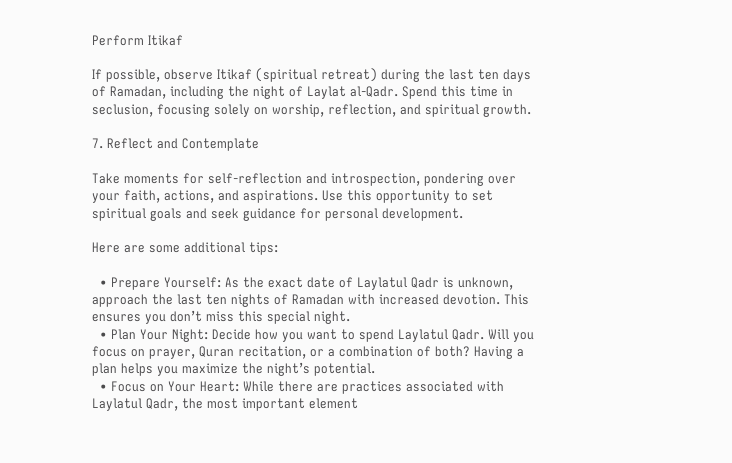Perform Itikaf

If possible, observe Itikaf (spiritual retreat) during the last ten days of Ramadan, including the night of Laylat al-Qadr. Spend this time in seclusion, focusing solely on worship, reflection, and spiritual growth.

7. Reflect and Contemplate

Take moments for self-reflection and introspection, pondering over your faith, actions, and aspirations. Use this opportunity to set spiritual goals and seek guidance for personal development.

Here are some additional tips:

  • Prepare Yourself: As the exact date of Laylatul Qadr is unknown, approach the last ten nights of Ramadan with increased devotion. This ensures you don’t miss this special night.
  • Plan Your Night: Decide how you want to spend Laylatul Qadr. Will you focus on prayer, Quran recitation, or a combination of both? Having a plan helps you maximize the night’s potential.
  • Focus on Your Heart: While there are practices associated with Laylatul Qadr, the most important element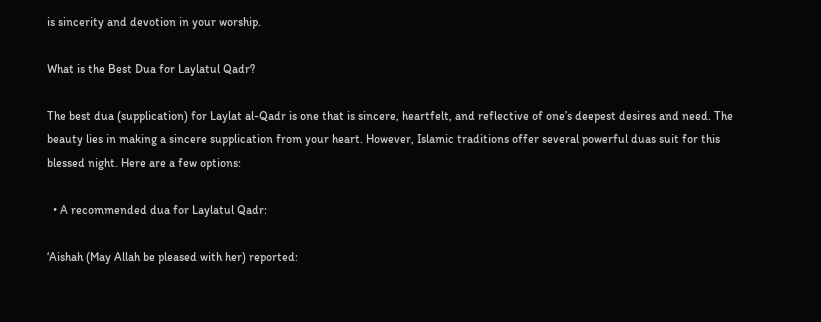is sincerity and devotion in your worship.

What is the Best Dua for Laylatul Qadr?

The best dua (supplication) for Laylat al-Qadr is one that is sincere, heartfelt, and reflective of one’s deepest desires and need. The beauty lies in making a sincere supplication from your heart. However, Islamic traditions offer several powerful duas suit for this blessed night. Here are a few options:

  • A recommended dua for Laylatul Qadr:

‘Aishah (May Allah be pleased with her) reported: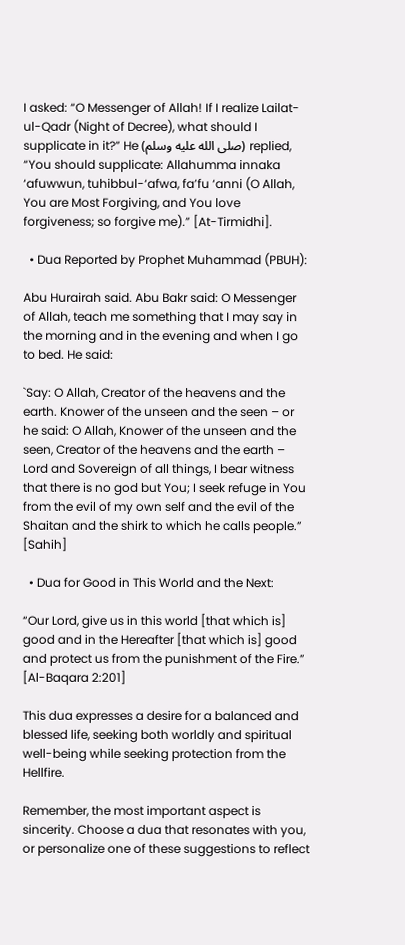I asked: “O Messenger of Allah! If I realize Lailat-ul-Qadr (Night of Decree), what should I supplicate in it?” He (صلى الله عليه وسلم) replied, “You should supplicate: Allahumma innaka ‘afuwwun, tuhibbul-‘afwa, fa’fu ‘anni (O Allah, You are Most Forgiving, and You love forgiveness; so forgive me).” [At-Tirmidhi].

  • Dua Reported by Prophet Muhammad (PBUH):

Abu Hurairah said. Abu Bakr said: O Messenger of Allah, teach me something that I may say in the morning and in the evening and when I go to bed. He said:

`Say: O Allah, Creator of the heavens and the earth. Knower of the unseen and the seen – or he said: O Allah, Knower of the unseen and the seen, Creator of the heavens and the earth – Lord and Sovereign of all things, I bear witness that there is no god but You; I seek refuge in You from the evil of my own self and the evil of the Shaitan and the shirk to which he calls people.” [Sahih]

  • Dua for Good in This World and the Next:

“Our Lord, give us in this world [that which is] good and in the Hereafter [that which is] good and protect us from the punishment of the Fire.” [Al-Baqara 2:201]

This dua expresses a desire for a balanced and blessed life, seeking both worldly and spiritual well-being while seeking protection from the Hellfire.

Remember, the most important aspect is sincerity. Choose a dua that resonates with you, or personalize one of these suggestions to reflect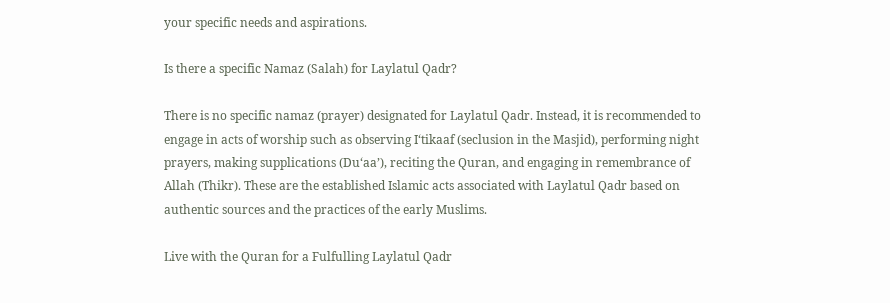your specific needs and aspirations.

Is there a specific Namaz (Salah) for Laylatul Qadr?

There is no specific namaz (prayer) designated for Laylatul Qadr. Instead, it is recommended to engage in acts of worship such as observing I‘tikaaf (seclusion in the Masjid), performing night prayers, making supplications (Du‘aa’), reciting the Quran, and engaging in remembrance of Allah (Thikr). These are the established Islamic acts associated with Laylatul Qadr based on authentic sources and the practices of the early Muslims.

Live with the Quran for a Fulfulling Laylatul Qadr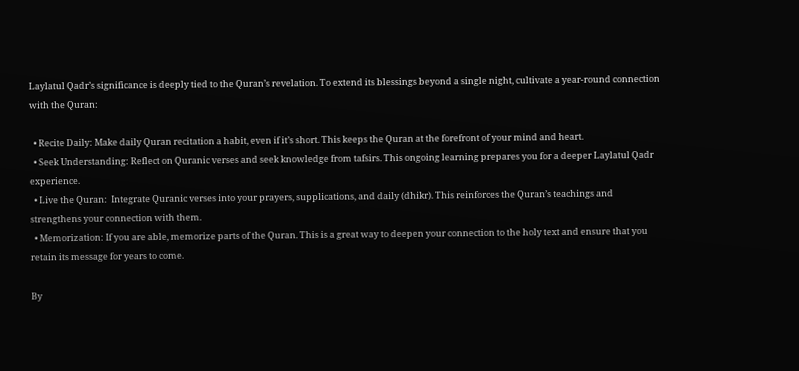Laylatul Qadr’s significance is deeply tied to the Quran’s revelation. To extend its blessings beyond a single night, cultivate a year-round connection with the Quran:

  • Recite Daily: Make daily Quran recitation a habit, even if it’s short. This keeps the Quran at the forefront of your mind and heart.
  • Seek Understanding: Reflect on Quranic verses and seek knowledge from tafsirs. This ongoing learning prepares you for a deeper Laylatul Qadr experience.
  • Live the Quran:  Integrate Quranic verses into your prayers, supplications, and daily (dhikr). This reinforces the Quran’s teachings and strengthens your connection with them.
  • Memorization: If you are able, memorize parts of the Quran. This is a great way to deepen your connection to the holy text and ensure that you retain its message for years to come.

By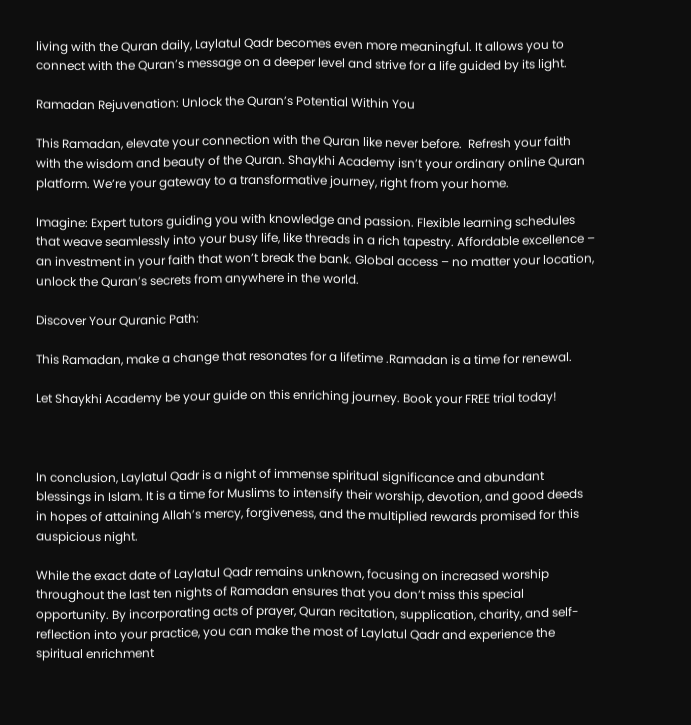living with the Quran daily, Laylatul Qadr becomes even more meaningful. It allows you to connect with the Quran’s message on a deeper level and strive for a life guided by its light.

Ramadan Rejuvenation: Unlock the Quran’s Potential Within You

This Ramadan, elevate your connection with the Quran like never before.  Refresh your faith with the wisdom and beauty of the Quran. Shaykhi Academy isn’t your ordinary online Quran platform. We’re your gateway to a transformative journey, right from your home.

Imagine: Expert tutors guiding you with knowledge and passion. Flexible learning schedules that weave seamlessly into your busy life, like threads in a rich tapestry. Affordable excellence – an investment in your faith that won’t break the bank. Global access – no matter your location, unlock the Quran’s secrets from anywhere in the world.

Discover Your Quranic Path:

This Ramadan, make a change that resonates for a lifetime .Ramadan is a time for renewal.

Let Shaykhi Academy be your guide on this enriching journey. Book your FREE trial today!



In conclusion, Laylatul Qadr is a night of immense spiritual significance and abundant blessings in Islam. It is a time for Muslims to intensify their worship, devotion, and good deeds in hopes of attaining Allah’s mercy, forgiveness, and the multiplied rewards promised for this auspicious night.

While the exact date of Laylatul Qadr remains unknown, focusing on increased worship throughout the last ten nights of Ramadan ensures that you don’t miss this special opportunity. By incorporating acts of prayer, Quran recitation, supplication, charity, and self-reflection into your practice, you can make the most of Laylatul Qadr and experience the spiritual enrichment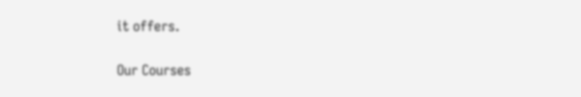it offers.

Our Courses